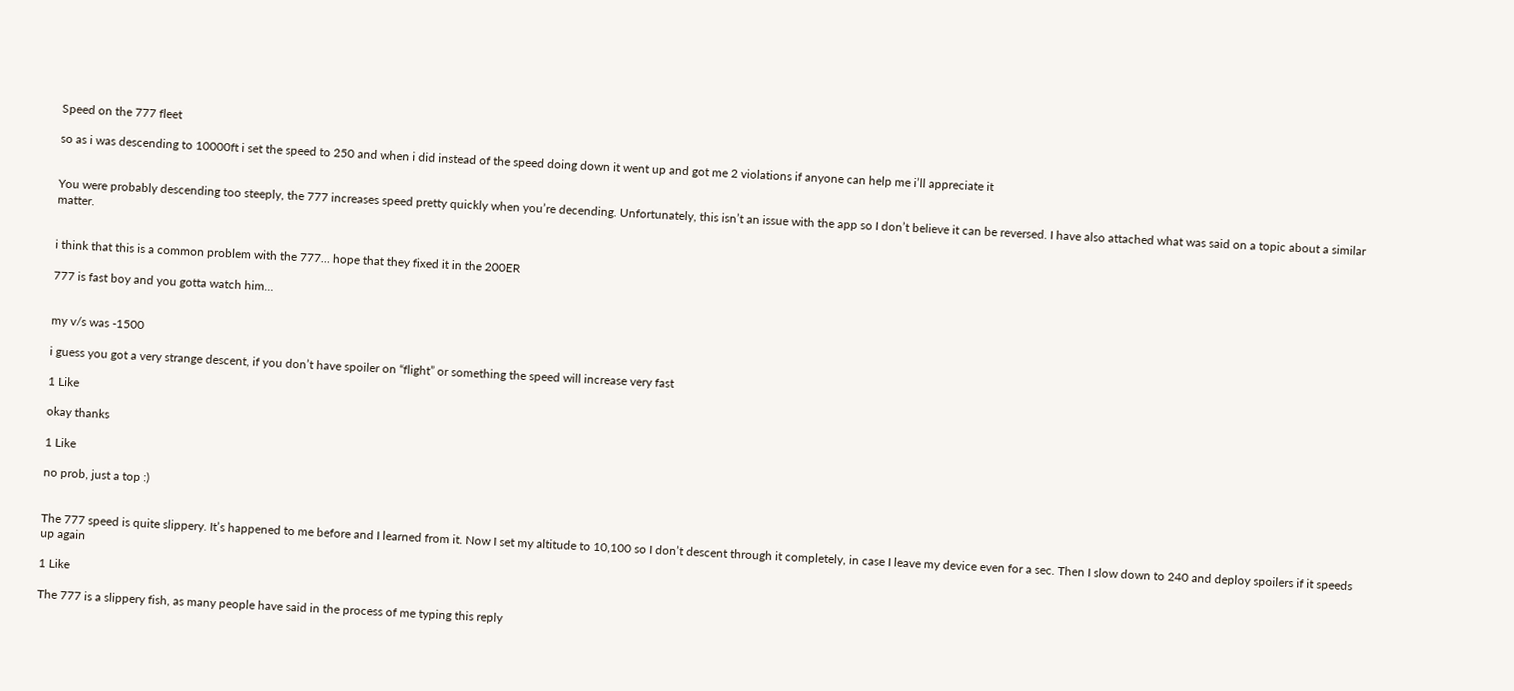Speed on the 777 fleet

so as i was descending to 10000ft i set the speed to 250 and when i did instead of the speed doing down it went up and got me 2 violations if anyone can help me i’ll appreciate it


You were probably descending too steeply, the 777 increases speed pretty quickly when you’re decending. Unfortunately, this isn’t an issue with the app so I don’t believe it can be reversed. I have also attached what was said on a topic about a similar matter.


i think that this is a common problem with the 777… hope that they fixed it in the 200ER

777 is fast boy and you gotta watch him…


my v/s was -1500

i guess you got a very strange descent, if you don’t have spoiler on “flight” or something the speed will increase very fast

1 Like

okay thanks

1 Like

no prob, just a top :)


The 777 speed is quite slippery. It’s happened to me before and I learned from it. Now I set my altitude to 10,100 so I don’t descent through it completely, in case I leave my device even for a sec. Then I slow down to 240 and deploy spoilers if it speeds up again

1 Like

The 777 is a slippery fish, as many people have said in the process of me typing this reply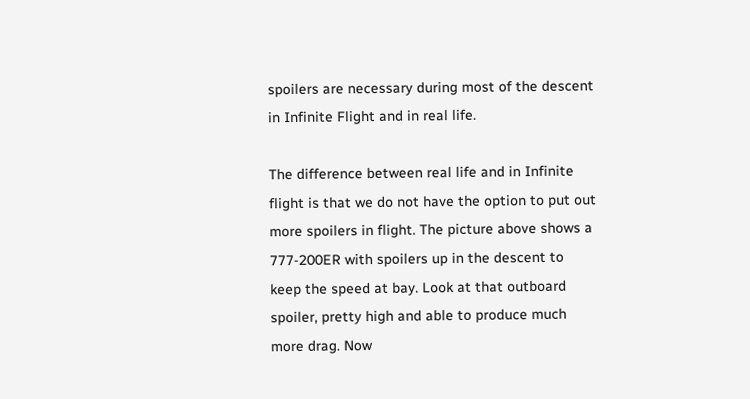spoilers are necessary during most of the descent in Infinite Flight and in real life.

The difference between real life and in Infinite flight is that we do not have the option to put out more spoilers in flight. The picture above shows a 777-200ER with spoilers up in the descent to keep the speed at bay. Look at that outboard spoiler, pretty high and able to produce much more drag. Now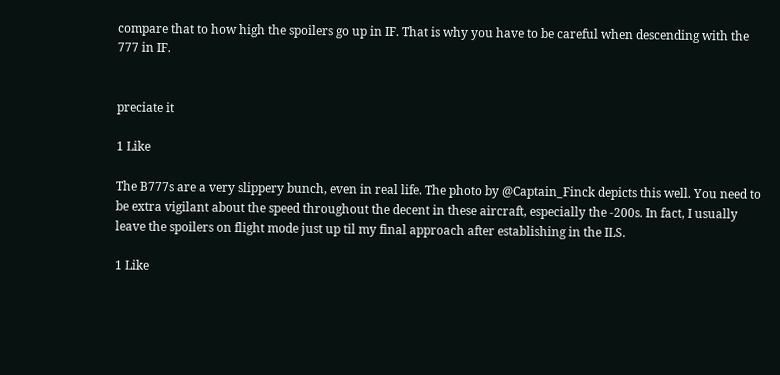compare that to how high the spoilers go up in IF. That is why you have to be careful when descending with the 777 in IF.


preciate it

1 Like

The B777s are a very slippery bunch, even in real life. The photo by @Captain_Finck depicts this well. You need to be extra vigilant about the speed throughout the decent in these aircraft, especially the -200s. In fact, I usually leave the spoilers on flight mode just up til my final approach after establishing in the ILS.

1 Like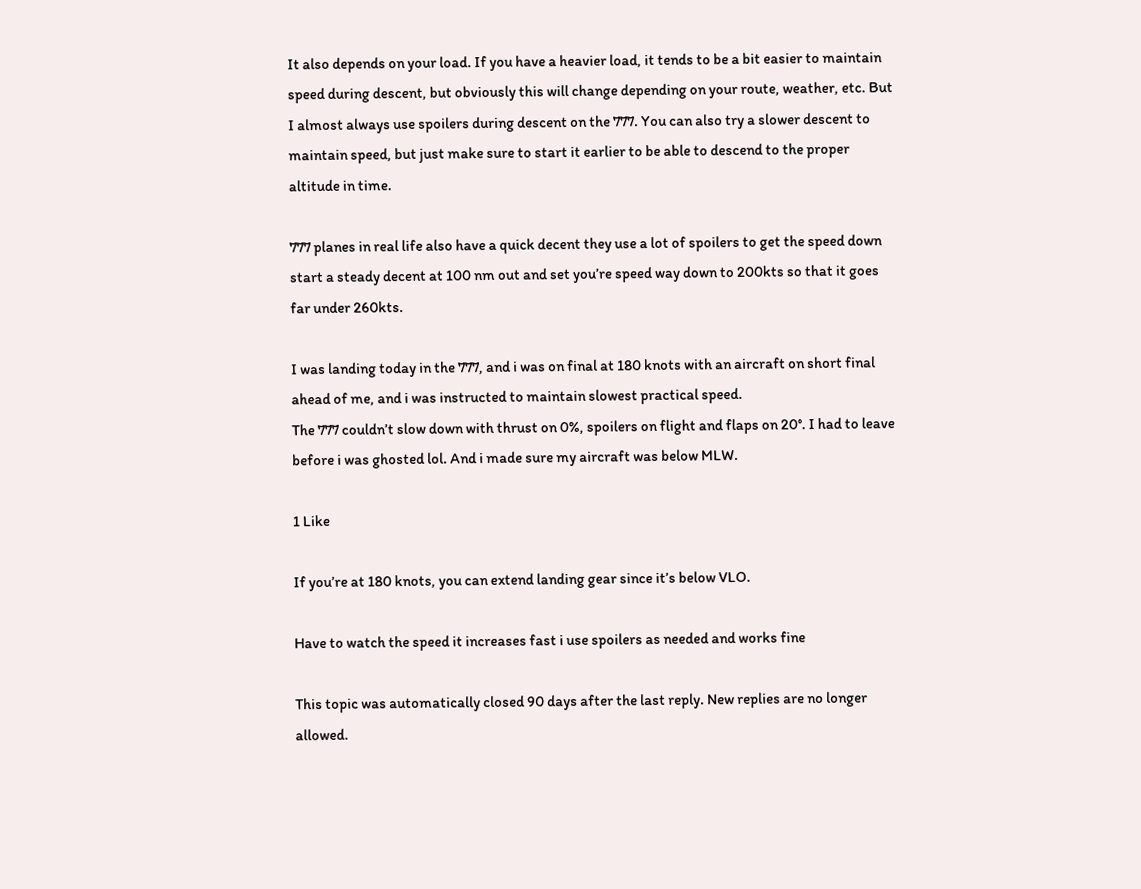It also depends on your load. If you have a heavier load, it tends to be a bit easier to maintain speed during descent, but obviously this will change depending on your route, weather, etc. But I almost always use spoilers during descent on the 777. You can also try a slower descent to maintain speed, but just make sure to start it earlier to be able to descend to the proper altitude in time.

777 planes in real life also have a quick decent they use a lot of spoilers to get the speed down start a steady decent at 100 nm out and set you’re speed way down to 200kts so that it goes far under 260kts.

I was landing today in the 777, and i was on final at 180 knots with an aircraft on short final ahead of me, and i was instructed to maintain slowest practical speed.
The 777 couldn’t slow down with thrust on 0%, spoilers on flight and flaps on 20°. I had to leave before i was ghosted lol. And i made sure my aircraft was below MLW.

1 Like

If you’re at 180 knots, you can extend landing gear since it’s below VLO.

Have to watch the speed it increases fast i use spoilers as needed and works fine

This topic was automatically closed 90 days after the last reply. New replies are no longer allowed.